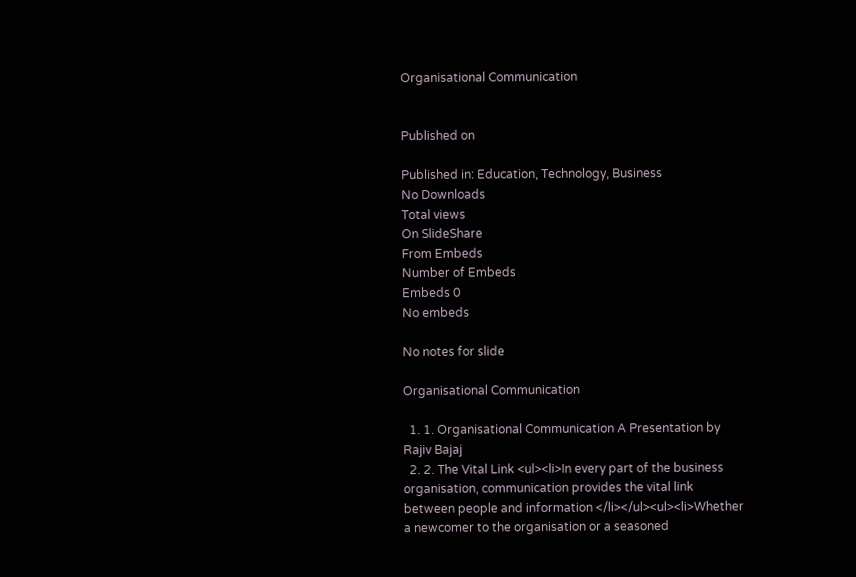Organisational Communication


Published on

Published in: Education, Technology, Business
No Downloads
Total views
On SlideShare
From Embeds
Number of Embeds
Embeds 0
No embeds

No notes for slide

Organisational Communication

  1. 1. Organisational Communication A Presentation by Rajiv Bajaj
  2. 2. The Vital Link <ul><li>In every part of the business organisation, communication provides the vital link between people and information </li></ul><ul><li>Whether a newcomer to the organisation or a seasoned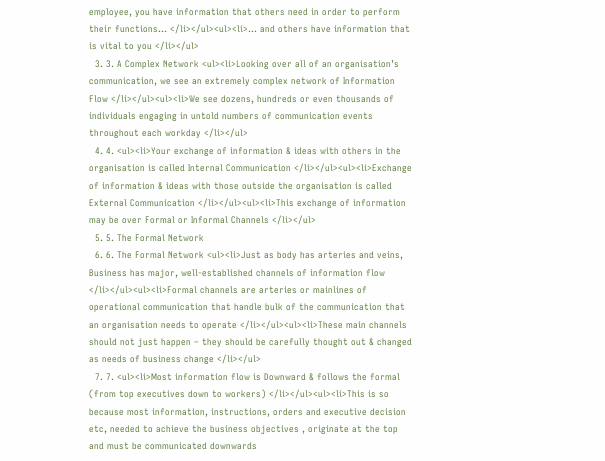employee, you have information that others need in order to perform their functions… </li></ul><ul><li>… and others have information that is vital to you </li></ul>
  3. 3. A Complex Network <ul><li>Looking over all of an organisation’s communication, we see an extremely complex network of Information Flow </li></ul><ul><li>We see dozens, hundreds or even thousands of individuals engaging in untold numbers of communication events throughout each workday </li></ul>
  4. 4. <ul><li>Your exchange of information & ideas with others in the organisation is called Internal Communication </li></ul><ul><li>Exchange of information & ideas with those outside the organisation is called External Communication </li></ul><ul><li>This exchange of information may be over Formal or Informal Channels </li></ul>
  5. 5. The Formal Network
  6. 6. The Formal Network <ul><li>Just as body has arteries and veins, Business has major, well-established channels of information flow </li></ul><ul><li>Formal channels are arteries or mainlines of operational communication that handle bulk of the communication that an organisation needs to operate </li></ul><ul><li>These main channels should not just happen – they should be carefully thought out & changed as needs of business change </li></ul>
  7. 7. <ul><li>Most information flow is Downward & follows the formal (from top executives down to workers) </li></ul><ul><li>This is so because most information, instructions, orders and executive decision etc, needed to achieve the business objectives , originate at the top and must be communicated downwards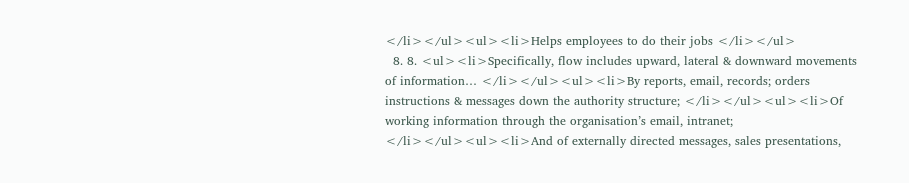</li></ul><ul><li>Helps employees to do their jobs </li></ul>
  8. 8. <ul><li>Specifically, flow includes upward, lateral & downward movements of information… </li></ul><ul><li>By reports, email, records; orders instructions & messages down the authority structure; </li></ul><ul><li>Of working information through the organisation’s email, intranet; </li></ul><ul><li>And of externally directed messages, sales presentations,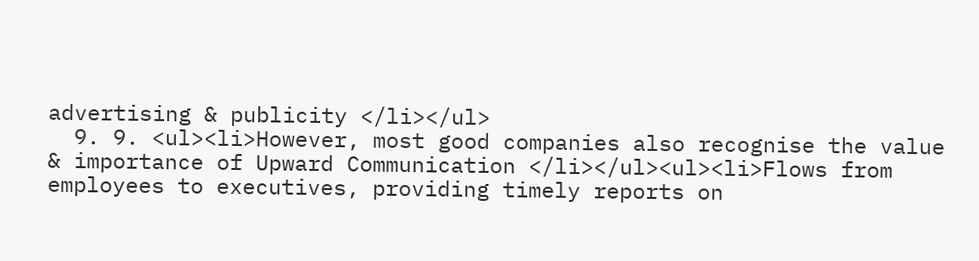advertising & publicity </li></ul>
  9. 9. <ul><li>However, most good companies also recognise the value & importance of Upward Communication </li></ul><ul><li>Flows from employees to executives, providing timely reports on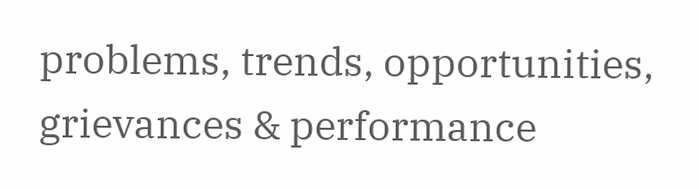problems, trends, opportunities, grievances & performance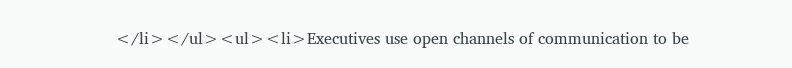</li></ul><ul><li>Executives use open channels of communication to be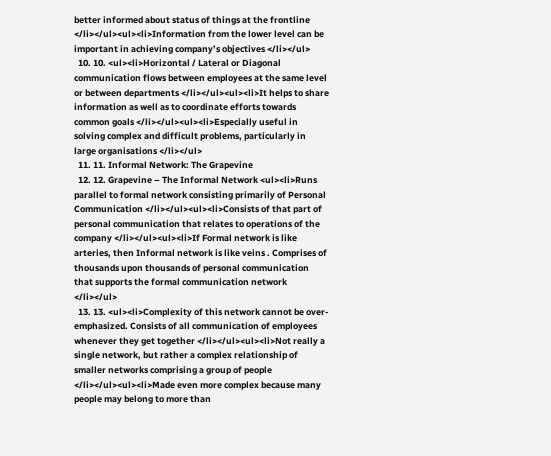better informed about status of things at the frontline </li></ul><ul><li>Information from the lower level can be important in achieving company’s objectives </li></ul>
  10. 10. <ul><li>Horizontal / Lateral or Diagonal communication flows between employees at the same level or between departments </li></ul><ul><li>It helps to share information as well as to coordinate efforts towards common goals </li></ul><ul><li>Especially useful in solving complex and difficult problems, particularly in large organisations </li></ul>
  11. 11. Informal Network: The Grapevine
  12. 12. Grapevine – The Informal Network <ul><li>Runs parallel to formal network consisting primarily of Personal Communication </li></ul><ul><li>Consists of that part of personal communication that relates to operations of the company </li></ul><ul><li>If Formal network is like arteries, then Informal network is like veins . Comprises of thousands upon thousands of personal communication that supports the formal communication network </li></ul>
  13. 13. <ul><li>Complexity of this network cannot be over-emphasized. Consists of all communication of employees whenever they get together </li></ul><ul><li>Not really a single network, but rather a complex relationship of smaller networks comprising a group of people </li></ul><ul><li>Made even more complex because many people may belong to more than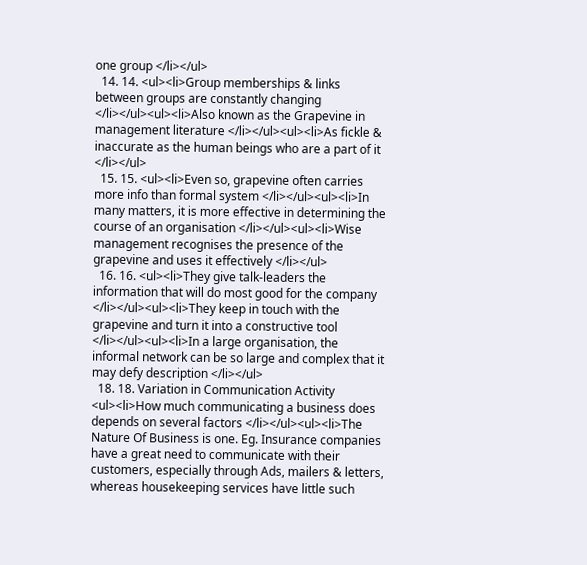one group </li></ul>
  14. 14. <ul><li>Group memberships & links between groups are constantly changing </li></ul><ul><li>Also known as the Grapevine in management literature </li></ul><ul><li>As fickle & inaccurate as the human beings who are a part of it </li></ul>
  15. 15. <ul><li>Even so, grapevine often carries more info than formal system </li></ul><ul><li>In many matters, it is more effective in determining the course of an organisation </li></ul><ul><li>Wise management recognises the presence of the grapevine and uses it effectively </li></ul>
  16. 16. <ul><li>They give talk-leaders the information that will do most good for the company </li></ul><ul><li>They keep in touch with the grapevine and turn it into a constructive tool </li></ul><ul><li>In a large organisation, the informal network can be so large and complex that it may defy description </li></ul>
  18. 18. Variation in Communication Activity <ul><li>How much communicating a business does depends on several factors </li></ul><ul><li>The Nature Of Business is one. Eg. Insurance companies have a great need to communicate with their customers, especially through Ads, mailers & letters, whereas housekeeping services have little such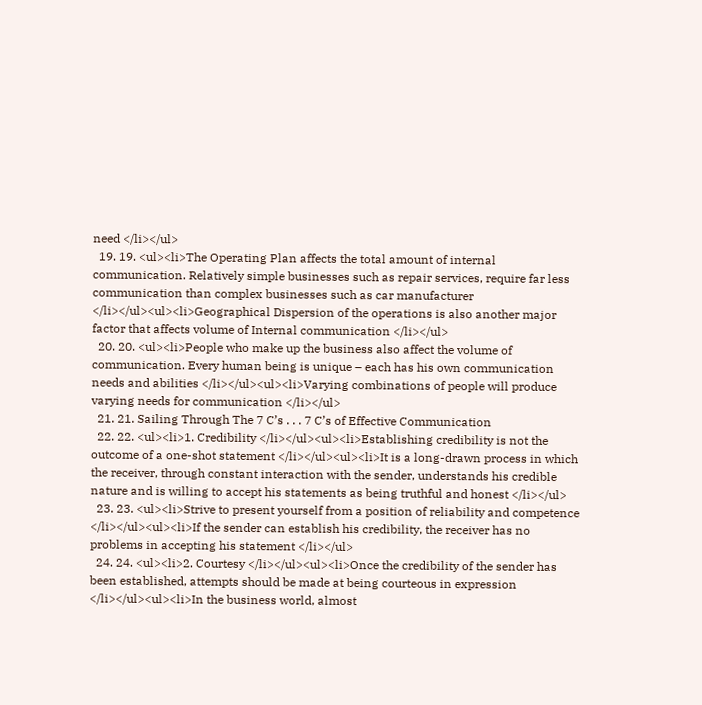need </li></ul>
  19. 19. <ul><li>The Operating Plan affects the total amount of internal communication. Relatively simple businesses such as repair services, require far less communication than complex businesses such as car manufacturer </li></ul><ul><li>Geographical Dispersion of the operations is also another major factor that affects volume of Internal communication </li></ul>
  20. 20. <ul><li>People who make up the business also affect the volume of communication. Every human being is unique – each has his own communication needs and abilities </li></ul><ul><li>Varying combinations of people will produce varying needs for communication </li></ul>
  21. 21. Sailing Through The 7 C’s . . . 7 C’s of Effective Communication
  22. 22. <ul><li>1. Credibility </li></ul><ul><li>Establishing credibility is not the outcome of a one-shot statement </li></ul><ul><li>It is a long-drawn process in which the receiver, through constant interaction with the sender, understands his credible nature and is willing to accept his statements as being truthful and honest </li></ul>
  23. 23. <ul><li>Strive to present yourself from a position of reliability and competence </li></ul><ul><li>If the sender can establish his credibility, the receiver has no problems in accepting his statement </li></ul>
  24. 24. <ul><li>2. Courtesy </li></ul><ul><li>Once the credibility of the sender has been established, attempts should be made at being courteous in expression </li></ul><ul><li>In the business world, almost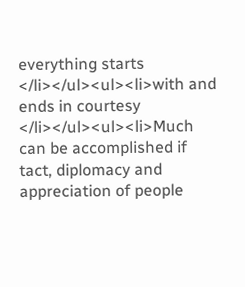everything starts </li></ul><ul><li>with and ends in courtesy </li></ul><ul><li>Much can be accomplished if tact, diplomacy and appreciation of people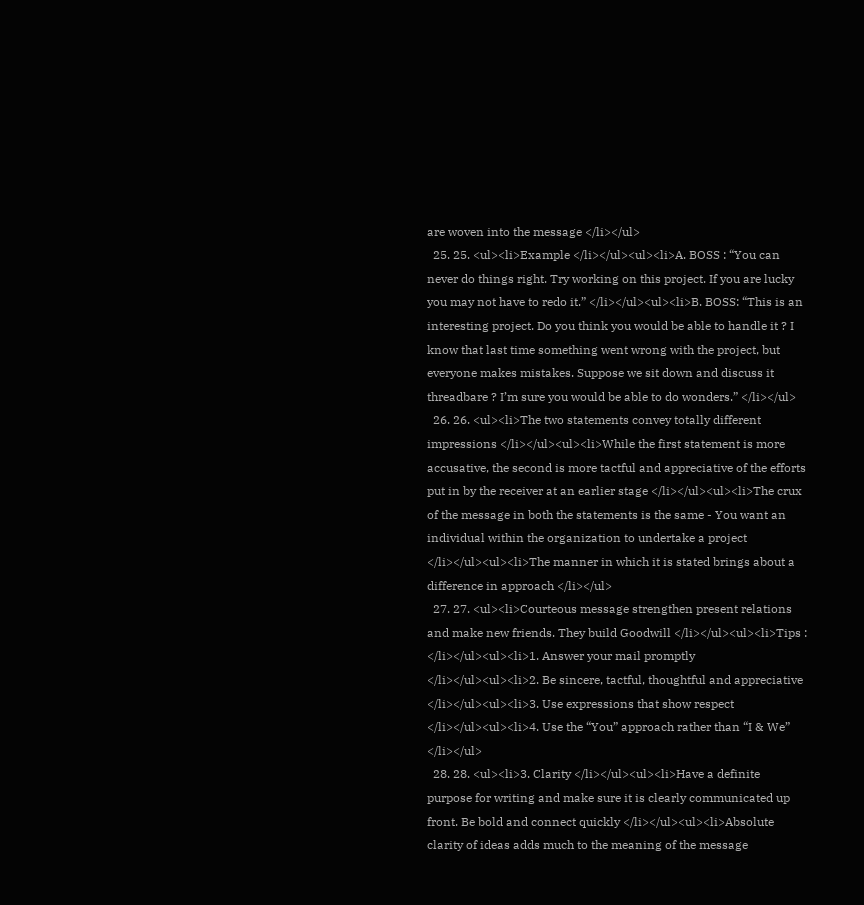are woven into the message </li></ul>
  25. 25. <ul><li>Example </li></ul><ul><li>A. BOSS : “You can never do things right. Try working on this project. If you are lucky you may not have to redo it.” </li></ul><ul><li>B. BOSS: “This is an interesting project. Do you think you would be able to handle it ? I know that last time something went wrong with the project, but everyone makes mistakes. Suppose we sit down and discuss it threadbare ? I’m sure you would be able to do wonders.” </li></ul>
  26. 26. <ul><li>The two statements convey totally different impressions </li></ul><ul><li>While the first statement is more accusative, the second is more tactful and appreciative of the efforts put in by the receiver at an earlier stage </li></ul><ul><li>The crux of the message in both the statements is the same - You want an individual within the organization to undertake a project </li></ul><ul><li>The manner in which it is stated brings about a difference in approach </li></ul>
  27. 27. <ul><li>Courteous message strengthen present relations and make new friends. They build Goodwill </li></ul><ul><li>Tips : </li></ul><ul><li>1. Answer your mail promptly </li></ul><ul><li>2. Be sincere, tactful, thoughtful and appreciative </li></ul><ul><li>3. Use expressions that show respect </li></ul><ul><li>4. Use the “You” approach rather than “I & We” </li></ul>
  28. 28. <ul><li>3. Clarity </li></ul><ul><li>Have a definite purpose for writing and make sure it is clearly communicated up front. Be bold and connect quickly </li></ul><ul><li>Absolute clarity of ideas adds much to the meaning of the message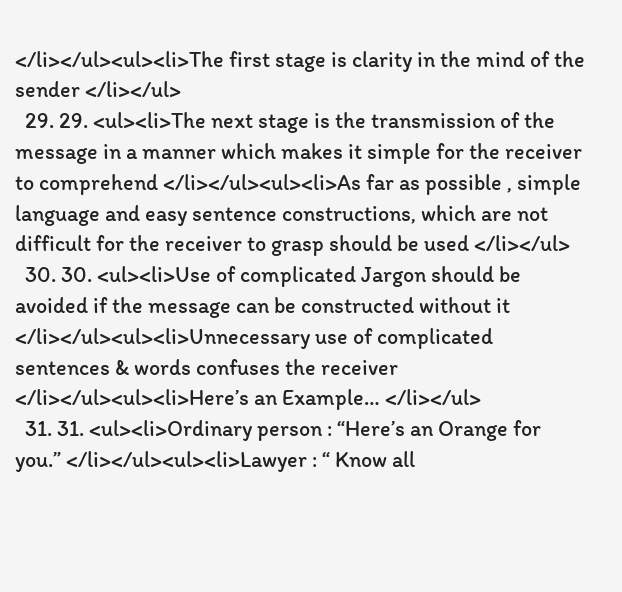</li></ul><ul><li>The first stage is clarity in the mind of the sender </li></ul>
  29. 29. <ul><li>The next stage is the transmission of the message in a manner which makes it simple for the receiver to comprehend </li></ul><ul><li>As far as possible , simple language and easy sentence constructions, which are not difficult for the receiver to grasp should be used </li></ul>
  30. 30. <ul><li>Use of complicated Jargon should be avoided if the message can be constructed without it </li></ul><ul><li>Unnecessary use of complicated sentences & words confuses the receiver </li></ul><ul><li>Here’s an Example… </li></ul>
  31. 31. <ul><li>Ordinary person : “Here’s an Orange for you.” </li></ul><ul><li>Lawyer : “ Know all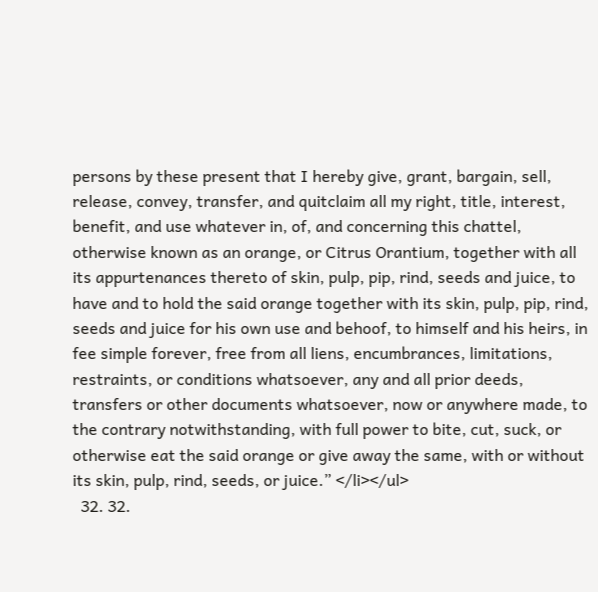persons by these present that I hereby give, grant, bargain, sell, release, convey, transfer, and quitclaim all my right, title, interest, benefit, and use whatever in, of, and concerning this chattel, otherwise known as an orange, or Citrus Orantium, together with all its appurtenances thereto of skin, pulp, pip, rind, seeds and juice, to have and to hold the said orange together with its skin, pulp, pip, rind, seeds and juice for his own use and behoof, to himself and his heirs, in fee simple forever, free from all liens, encumbrances, limitations, restraints, or conditions whatsoever, any and all prior deeds, transfers or other documents whatsoever, now or anywhere made, to the contrary notwithstanding, with full power to bite, cut, suck, or otherwise eat the said orange or give away the same, with or without its skin, pulp, rind, seeds, or juice.” </li></ul>
  32. 32.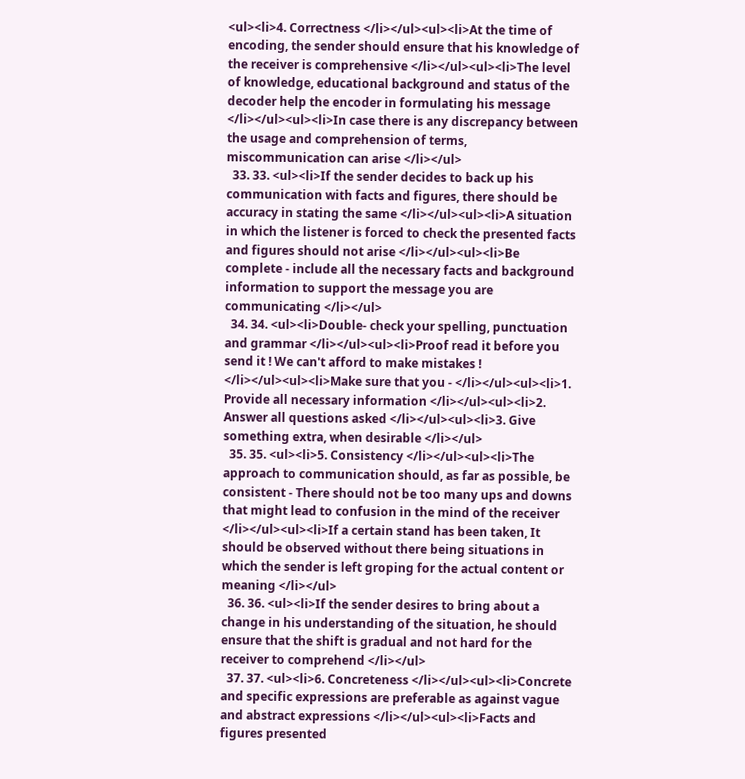<ul><li>4. Correctness </li></ul><ul><li>At the time of encoding, the sender should ensure that his knowledge of the receiver is comprehensive </li></ul><ul><li>The level of knowledge, educational background and status of the decoder help the encoder in formulating his message </li></ul><ul><li>In case there is any discrepancy between the usage and comprehension of terms, miscommunication can arise </li></ul>
  33. 33. <ul><li>If the sender decides to back up his communication with facts and figures, there should be accuracy in stating the same </li></ul><ul><li>A situation in which the listener is forced to check the presented facts and figures should not arise </li></ul><ul><li>Be complete - include all the necessary facts and background information to support the message you are communicating </li></ul>
  34. 34. <ul><li>Double- check your spelling, punctuation and grammar </li></ul><ul><li>Proof read it before you send it ! We can't afford to make mistakes ! </li></ul><ul><li>Make sure that you - </li></ul><ul><li>1. Provide all necessary information </li></ul><ul><li>2. Answer all questions asked </li></ul><ul><li>3. Give something extra, when desirable </li></ul>
  35. 35. <ul><li>5. Consistency </li></ul><ul><li>The approach to communication should, as far as possible, be consistent - There should not be too many ups and downs that might lead to confusion in the mind of the receiver </li></ul><ul><li>If a certain stand has been taken, It should be observed without there being situations in which the sender is left groping for the actual content or meaning </li></ul>
  36. 36. <ul><li>If the sender desires to bring about a change in his understanding of the situation, he should ensure that the shift is gradual and not hard for the receiver to comprehend </li></ul>
  37. 37. <ul><li>6. Concreteness </li></ul><ul><li>Concrete and specific expressions are preferable as against vague and abstract expressions </li></ul><ul><li>Facts and figures presented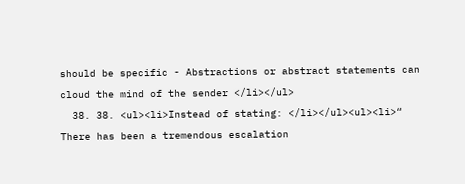should be specific - Abstractions or abstract statements can cloud the mind of the sender </li></ul>
  38. 38. <ul><li>Instead of stating: </li></ul><ul><li>“ There has been a tremendous escalation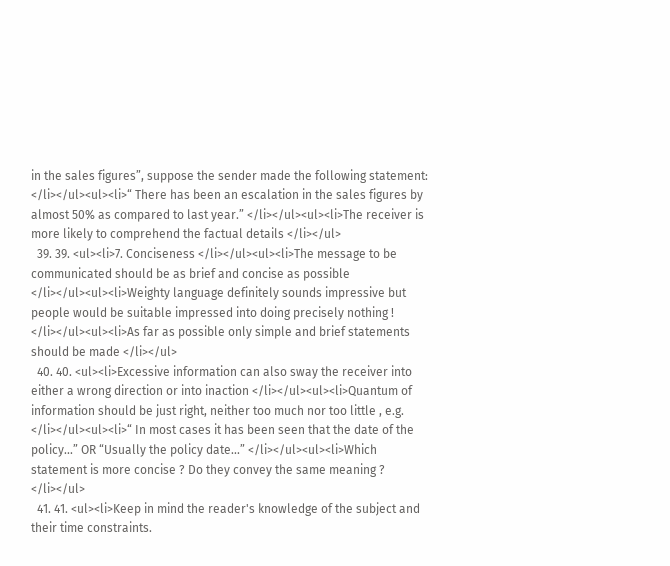in the sales figures”, suppose the sender made the following statement: </li></ul><ul><li>“ There has been an escalation in the sales figures by almost 50% as compared to last year.” </li></ul><ul><li>The receiver is more likely to comprehend the factual details </li></ul>
  39. 39. <ul><li>7. Conciseness </li></ul><ul><li>The message to be communicated should be as brief and concise as possible </li></ul><ul><li>Weighty language definitely sounds impressive but people would be suitable impressed into doing precisely nothing ! </li></ul><ul><li>As far as possible only simple and brief statements should be made </li></ul>
  40. 40. <ul><li>Excessive information can also sway the receiver into either a wrong direction or into inaction </li></ul><ul><li>Quantum of information should be just right, neither too much nor too little , e.g. </li></ul><ul><li>“ In most cases it has been seen that the date of the policy...” OR “Usually the policy date...” </li></ul><ul><li>Which statement is more concise ? Do they convey the same meaning ? </li></ul>
  41. 41. <ul><li>Keep in mind the reader's knowledge of the subject and their time constraints.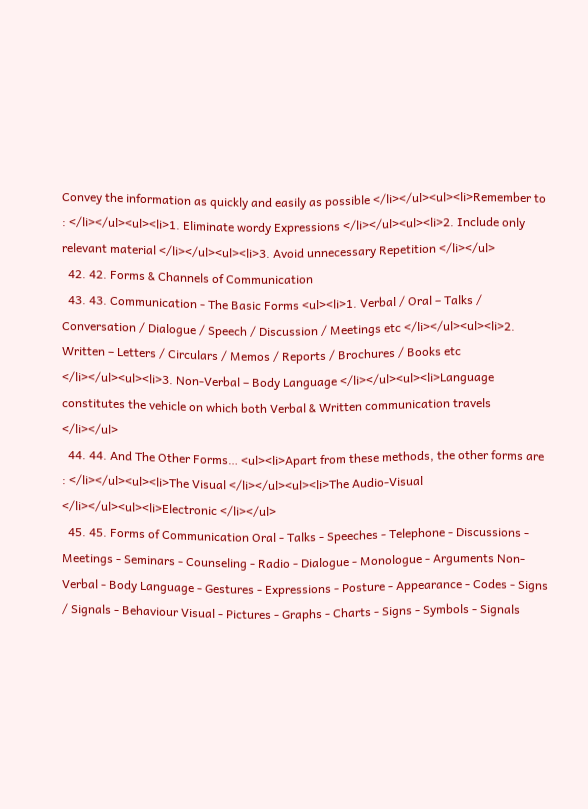Convey the information as quickly and easily as possible </li></ul><ul><li>Remember to : </li></ul><ul><li>1. Eliminate wordy Expressions </li></ul><ul><li>2. Include only relevant material </li></ul><ul><li>3. Avoid unnecessary Repetition </li></ul>
  42. 42. Forms & Channels of Communication
  43. 43. Communication - The Basic Forms <ul><li>1. Verbal / Oral – Talks / Conversation / Dialogue / Speech / Discussion / Meetings etc </li></ul><ul><li>2. Written – Letters / Circulars / Memos / Reports / Brochures / Books etc </li></ul><ul><li>3. Non-Verbal – Body Language </li></ul><ul><li>Language constitutes the vehicle on which both Verbal & Written communication travels </li></ul>
  44. 44. And The Other Forms… <ul><li>Apart from these methods, the other forms are : </li></ul><ul><li>The Visual </li></ul><ul><li>The Audio-Visual </li></ul><ul><li>Electronic </li></ul>
  45. 45. Forms of Communication Oral - Talks - Speeches - Telephone - Discussions - Meetings - Seminars - Counseling - Radio - Dialogue - Monologue - Arguments Non-Verbal - Body Language - Gestures - Expressions - Posture - Appearance - Codes - Signs / Signals - Behaviour Visual - Pictures - Graphs - Charts - Signs - Symbols - Signals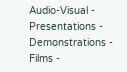Audio-Visual - Presentations - Demonstrations - Films -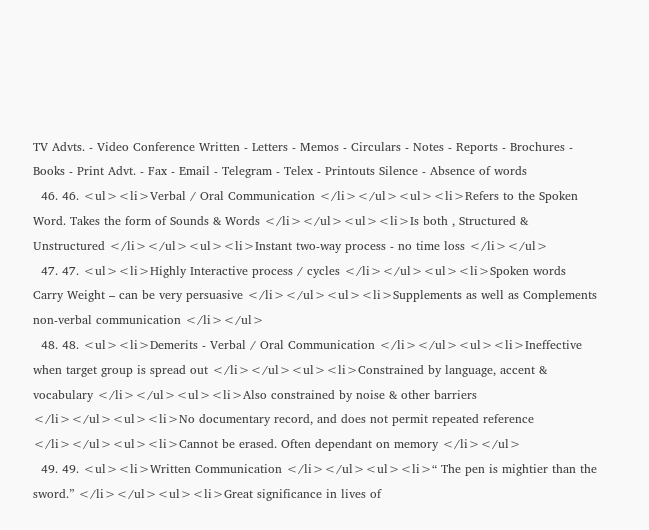TV Advts. - Video Conference Written - Letters - Memos - Circulars - Notes - Reports - Brochures - Books - Print Advt. - Fax - Email - Telegram - Telex - Printouts Silence - Absence of words
  46. 46. <ul><li>Verbal / Oral Communication </li></ul><ul><li>Refers to the Spoken Word. Takes the form of Sounds & Words </li></ul><ul><li>Is both , Structured & Unstructured </li></ul><ul><li>Instant two-way process - no time loss </li></ul>
  47. 47. <ul><li>Highly Interactive process / cycles </li></ul><ul><li>Spoken words Carry Weight – can be very persuasive </li></ul><ul><li>Supplements as well as Complements non-verbal communication </li></ul>
  48. 48. <ul><li>Demerits - Verbal / Oral Communication </li></ul><ul><li>Ineffective when target group is spread out </li></ul><ul><li>Constrained by language, accent & vocabulary </li></ul><ul><li>Also constrained by noise & other barriers </li></ul><ul><li>No documentary record, and does not permit repeated reference </li></ul><ul><li>Cannot be erased. Often dependant on memory </li></ul>
  49. 49. <ul><li>Written Communication </li></ul><ul><li>“ The pen is mightier than the sword.” </li></ul><ul><li>Great significance in lives of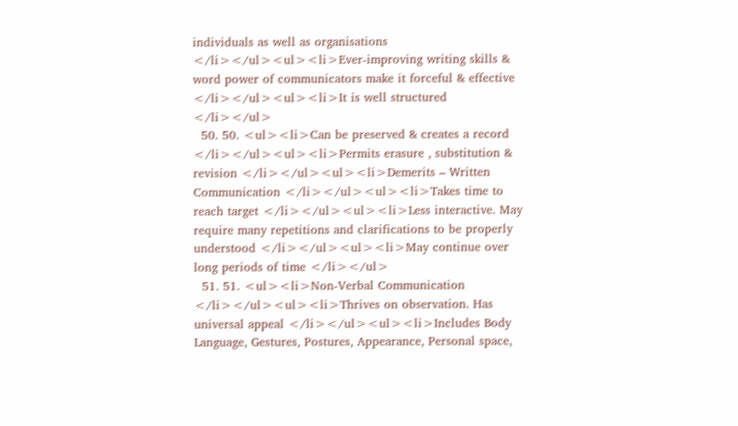individuals as well as organisations </li></ul><ul><li>Ever-improving writing skills & word power of communicators make it forceful & effective </li></ul><ul><li>It is well structured </li></ul>
  50. 50. <ul><li>Can be preserved & creates a record </li></ul><ul><li>Permits erasure , substitution & revision </li></ul><ul><li>Demerits – Written Communication </li></ul><ul><li>Takes time to reach target </li></ul><ul><li>Less interactive. May require many repetitions and clarifications to be properly understood </li></ul><ul><li>May continue over long periods of time </li></ul>
  51. 51. <ul><li>Non-Verbal Communication </li></ul><ul><li>Thrives on observation. Has universal appeal </li></ul><ul><li>Includes Body Language, Gestures, Postures, Appearance, Personal space,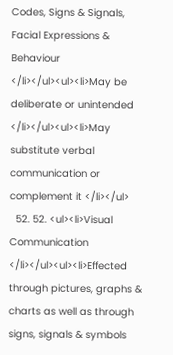Codes, Signs & Signals, Facial Expressions & Behaviour </li></ul><ul><li>May be deliberate or unintended </li></ul><ul><li>May substitute verbal communication or complement it </li></ul>
  52. 52. <ul><li>Visual Communication </li></ul><ul><li>Effected through pictures, graphs & charts as well as through signs, signals & symbols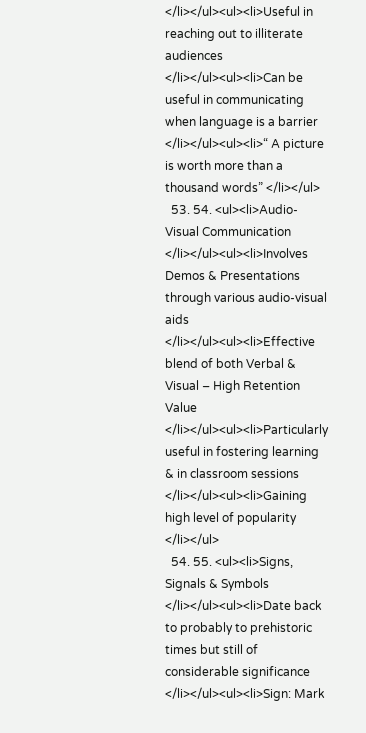</li></ul><ul><li>Useful in reaching out to illiterate audiences </li></ul><ul><li>Can be useful in communicating when language is a barrier </li></ul><ul><li>“ A picture is worth more than a thousand words” </li></ul>
  53. 54. <ul><li>Audio-Visual Communication </li></ul><ul><li>Involves Demos & Presentations through various audio-visual aids </li></ul><ul><li>Effective blend of both Verbal & Visual – High Retention Value </li></ul><ul><li>Particularly useful in fostering learning & in classroom sessions </li></ul><ul><li>Gaining high level of popularity </li></ul>
  54. 55. <ul><li>Signs, Signals & Symbols </li></ul><ul><li>Date back to probably to prehistoric times but still of considerable significance </li></ul><ul><li>Sign: Mark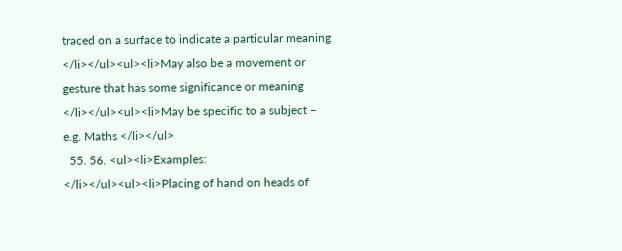traced on a surface to indicate a particular meaning </li></ul><ul><li>May also be a movement or gesture that has some significance or meaning </li></ul><ul><li>May be specific to a subject – e.g. Maths </li></ul>
  55. 56. <ul><li>Examples: </li></ul><ul><li>Placing of hand on heads of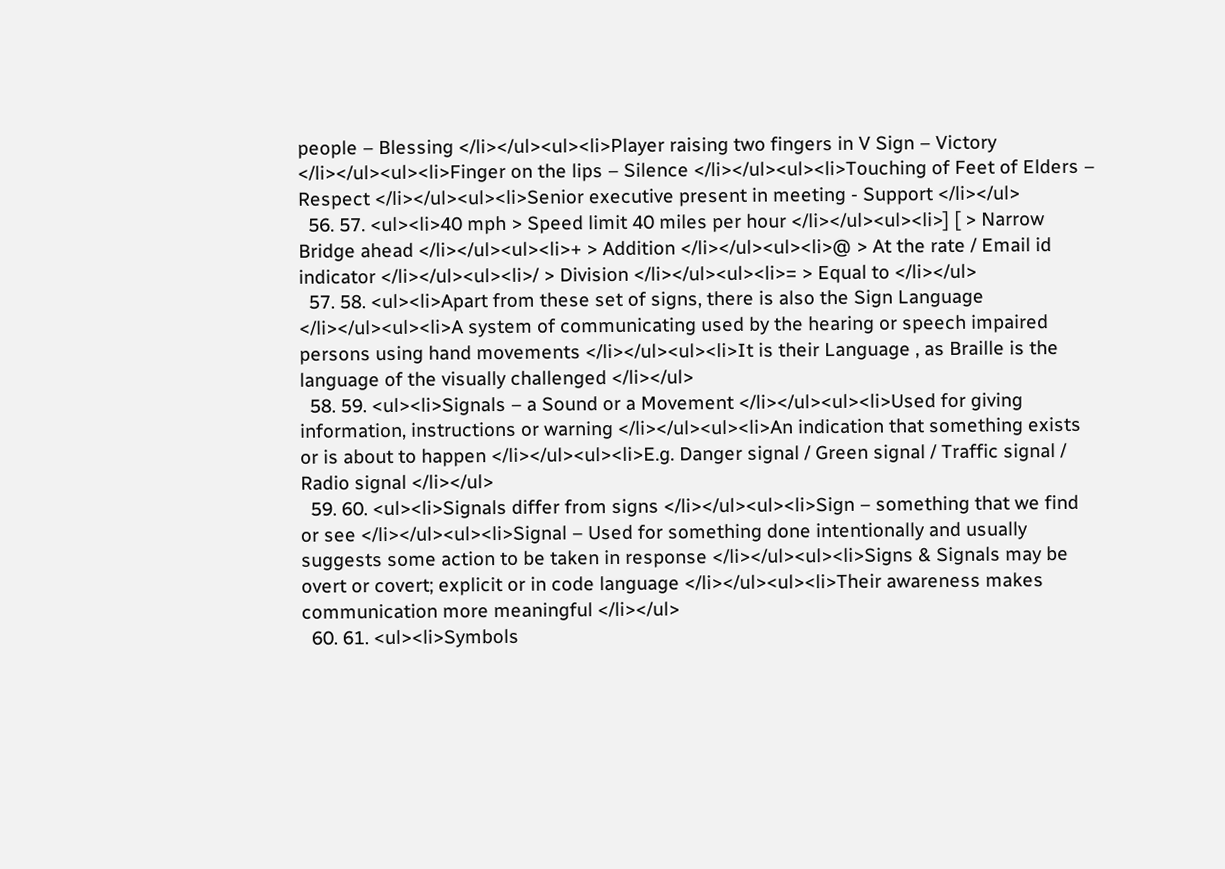people – Blessing </li></ul><ul><li>Player raising two fingers in V Sign – Victory </li></ul><ul><li>Finger on the lips – Silence </li></ul><ul><li>Touching of Feet of Elders – Respect </li></ul><ul><li>Senior executive present in meeting - Support </li></ul>
  56. 57. <ul><li>40 mph > Speed limit 40 miles per hour </li></ul><ul><li>] [ > Narrow Bridge ahead </li></ul><ul><li>+ > Addition </li></ul><ul><li>@ > At the rate / Email id indicator </li></ul><ul><li>/ > Division </li></ul><ul><li>= > Equal to </li></ul>
  57. 58. <ul><li>Apart from these set of signs, there is also the Sign Language </li></ul><ul><li>A system of communicating used by the hearing or speech impaired persons using hand movements </li></ul><ul><li>It is their Language , as Braille is the language of the visually challenged </li></ul>
  58. 59. <ul><li>Signals – a Sound or a Movement </li></ul><ul><li>Used for giving information, instructions or warning </li></ul><ul><li>An indication that something exists or is about to happen </li></ul><ul><li>E.g. Danger signal / Green signal / Traffic signal / Radio signal </li></ul>
  59. 60. <ul><li>Signals differ from signs </li></ul><ul><li>Sign – something that we find or see </li></ul><ul><li>Signal – Used for something done intentionally and usually suggests some action to be taken in response </li></ul><ul><li>Signs & Signals may be overt or covert; explicit or in code language </li></ul><ul><li>Their awareness makes communication more meaningful </li></ul>
  60. 61. <ul><li>Symbols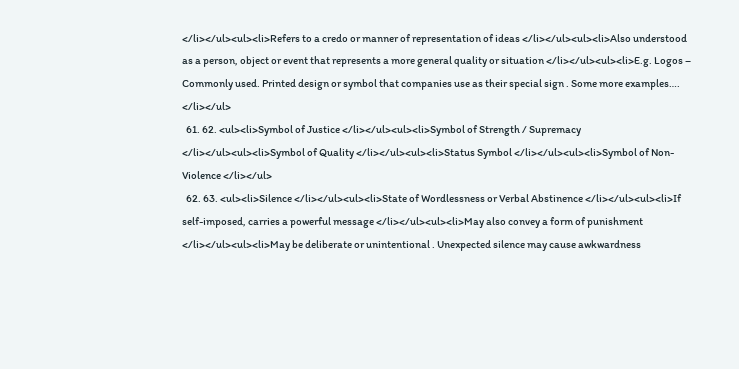</li></ul><ul><li>Refers to a credo or manner of representation of ideas </li></ul><ul><li>Also understood as a person, object or event that represents a more general quality or situation </li></ul><ul><li>E.g. Logos – Commonly used. Printed design or symbol that companies use as their special sign . Some more examples…. </li></ul>
  61. 62. <ul><li>Symbol of Justice </li></ul><ul><li>Symbol of Strength / Supremacy </li></ul><ul><li>Symbol of Quality </li></ul><ul><li>Status Symbol </li></ul><ul><li>Symbol of Non-Violence </li></ul>
  62. 63. <ul><li>Silence </li></ul><ul><li>State of Wordlessness or Verbal Abstinence </li></ul><ul><li>If self-imposed, carries a powerful message </li></ul><ul><li>May also convey a form of punishment </li></ul><ul><li>May be deliberate or unintentional . Unexpected silence may cause awkwardness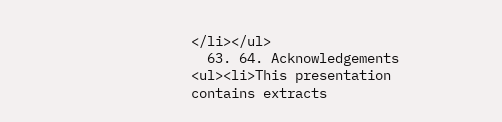</li></ul>
  63. 64. Acknowledgements <ul><li>This presentation contains extracts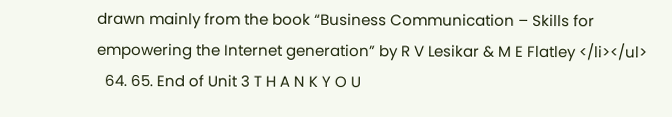drawn mainly from the book “Business Communication – Skills for empowering the Internet generation” by R V Lesikar & M E Flatley </li></ul>
  64. 65. End of Unit 3 T H A N K Y O U